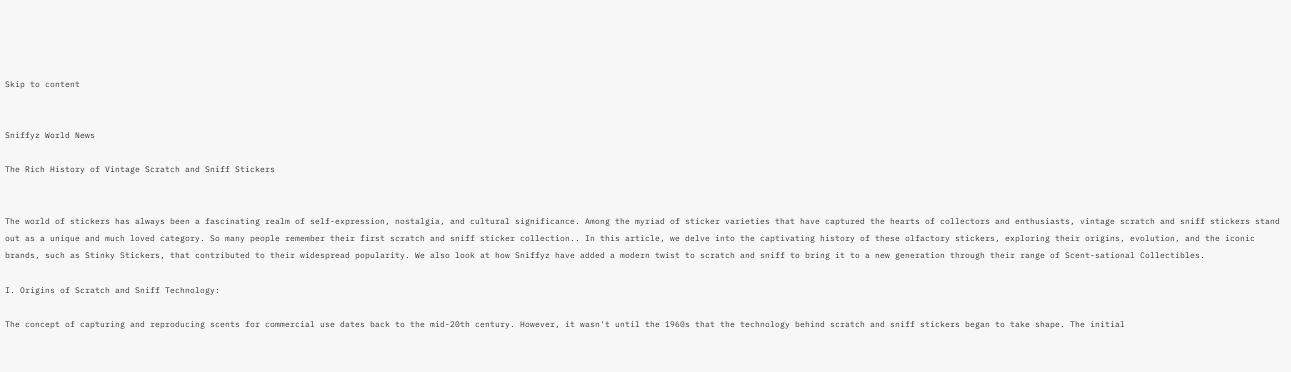Skip to content


Sniffyz World News

The Rich History of Vintage Scratch and Sniff Stickers


The world of stickers has always been a fascinating realm of self-expression, nostalgia, and cultural significance. Among the myriad of sticker varieties that have captured the hearts of collectors and enthusiasts, vintage scratch and sniff stickers stand out as a unique and much loved category. So many people remember their first scratch and sniff sticker collection.. In this article, we delve into the captivating history of these olfactory stickers, exploring their origins, evolution, and the iconic brands, such as Stinky Stickers, that contributed to their widespread popularity. We also look at how Sniffyz have added a modern twist to scratch and sniff to bring it to a new generation through their range of Scent-sational Collectibles.

I. Origins of Scratch and Sniff Technology:

The concept of capturing and reproducing scents for commercial use dates back to the mid-20th century. However, it wasn't until the 1960s that the technology behind scratch and sniff stickers began to take shape. The initial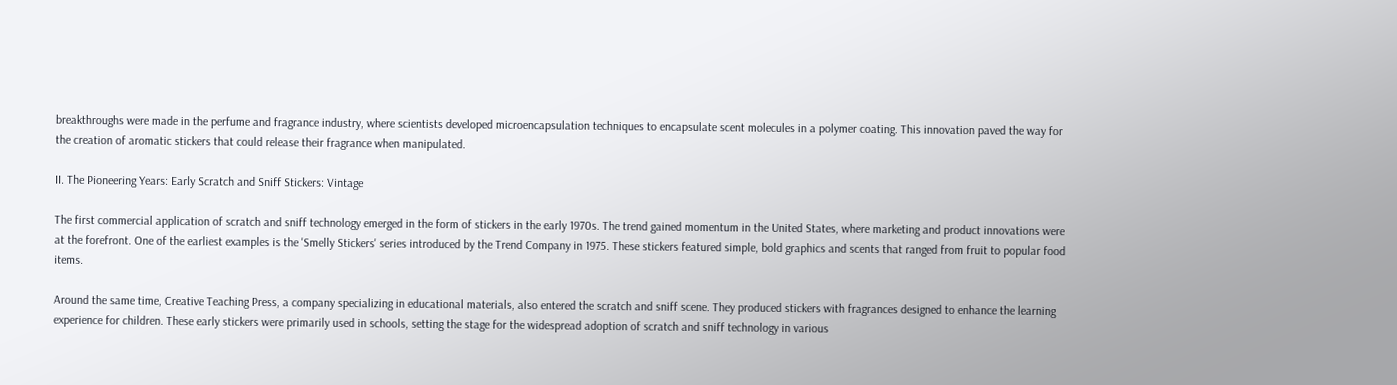breakthroughs were made in the perfume and fragrance industry, where scientists developed microencapsulation techniques to encapsulate scent molecules in a polymer coating. This innovation paved the way for the creation of aromatic stickers that could release their fragrance when manipulated.

II. The Pioneering Years: Early Scratch and Sniff Stickers: Vintage

The first commercial application of scratch and sniff technology emerged in the form of stickers in the early 1970s. The trend gained momentum in the United States, where marketing and product innovations were at the forefront. One of the earliest examples is the 'Smelly Stickers' series introduced by the Trend Company in 1975. These stickers featured simple, bold graphics and scents that ranged from fruit to popular food items.

Around the same time, Creative Teaching Press, a company specializing in educational materials, also entered the scratch and sniff scene. They produced stickers with fragrances designed to enhance the learning experience for children. These early stickers were primarily used in schools, setting the stage for the widespread adoption of scratch and sniff technology in various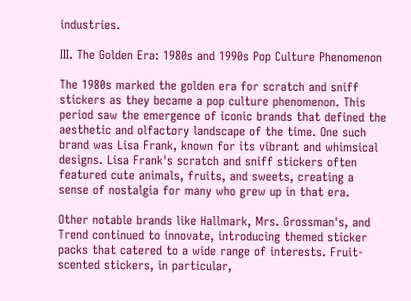industries.

III. The Golden Era: 1980s and 1990s Pop Culture Phenomenon

The 1980s marked the golden era for scratch and sniff stickers as they became a pop culture phenomenon. This period saw the emergence of iconic brands that defined the aesthetic and olfactory landscape of the time. One such brand was Lisa Frank, known for its vibrant and whimsical designs. Lisa Frank's scratch and sniff stickers often featured cute animals, fruits, and sweets, creating a sense of nostalgia for many who grew up in that era.

Other notable brands like Hallmark, Mrs. Grossman's, and Trend continued to innovate, introducing themed sticker packs that catered to a wide range of interests. Fruit-scented stickers, in particular,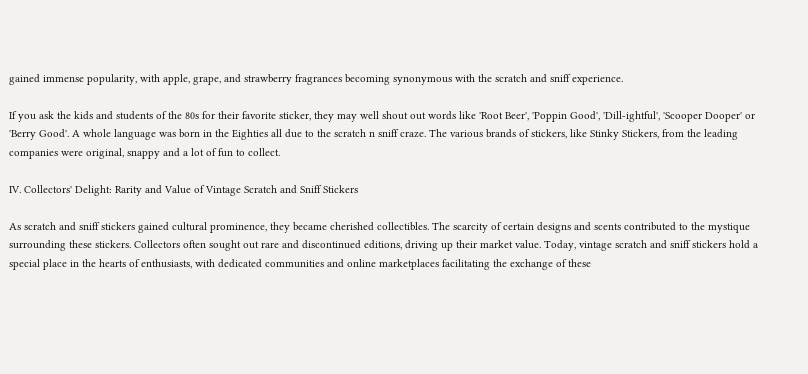gained immense popularity, with apple, grape, and strawberry fragrances becoming synonymous with the scratch and sniff experience.

If you ask the kids and students of the 80s for their favorite sticker, they may well shout out words like 'Root Beer', 'Poppin Good', 'Dill-ightful', 'Scooper Dooper' or 'Berry Good'. A whole language was born in the Eighties all due to the scratch n sniff craze. The various brands of stickers, like Stinky Stickers, from the leading companies were original, snappy and a lot of fun to collect.

IV. Collectors' Delight: Rarity and Value of Vintage Scratch and Sniff Stickers

As scratch and sniff stickers gained cultural prominence, they became cherished collectibles. The scarcity of certain designs and scents contributed to the mystique surrounding these stickers. Collectors often sought out rare and discontinued editions, driving up their market value. Today, vintage scratch and sniff stickers hold a special place in the hearts of enthusiasts, with dedicated communities and online marketplaces facilitating the exchange of these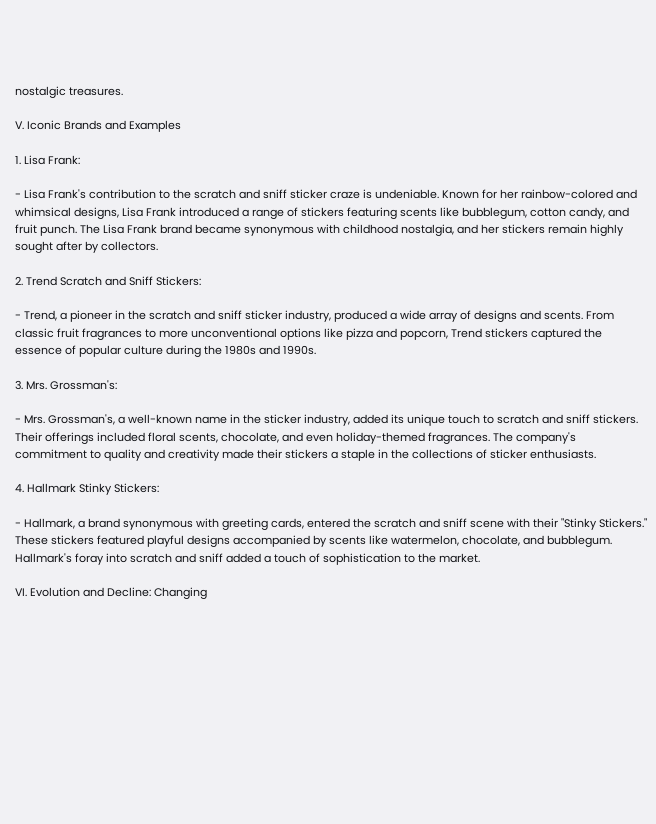nostalgic treasures.

V. Iconic Brands and Examples

1. Lisa Frank:

- Lisa Frank's contribution to the scratch and sniff sticker craze is undeniable. Known for her rainbow-colored and whimsical designs, Lisa Frank introduced a range of stickers featuring scents like bubblegum, cotton candy, and fruit punch. The Lisa Frank brand became synonymous with childhood nostalgia, and her stickers remain highly sought after by collectors.

2. Trend Scratch and Sniff Stickers:

- Trend, a pioneer in the scratch and sniff sticker industry, produced a wide array of designs and scents. From classic fruit fragrances to more unconventional options like pizza and popcorn, Trend stickers captured the essence of popular culture during the 1980s and 1990s.

3. Mrs. Grossman's:

- Mrs. Grossman's, a well-known name in the sticker industry, added its unique touch to scratch and sniff stickers. Their offerings included floral scents, chocolate, and even holiday-themed fragrances. The company's commitment to quality and creativity made their stickers a staple in the collections of sticker enthusiasts.

4. Hallmark Stinky Stickers:

- Hallmark, a brand synonymous with greeting cards, entered the scratch and sniff scene with their "Stinky Stickers." These stickers featured playful designs accompanied by scents like watermelon, chocolate, and bubblegum. Hallmark's foray into scratch and sniff added a touch of sophistication to the market.

VI. Evolution and Decline: Changing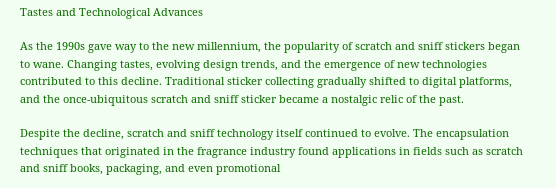Tastes and Technological Advances

As the 1990s gave way to the new millennium, the popularity of scratch and sniff stickers began to wane. Changing tastes, evolving design trends, and the emergence of new technologies contributed to this decline. Traditional sticker collecting gradually shifted to digital platforms, and the once-ubiquitous scratch and sniff sticker became a nostalgic relic of the past.

Despite the decline, scratch and sniff technology itself continued to evolve. The encapsulation techniques that originated in the fragrance industry found applications in fields such as scratch and sniff books, packaging, and even promotional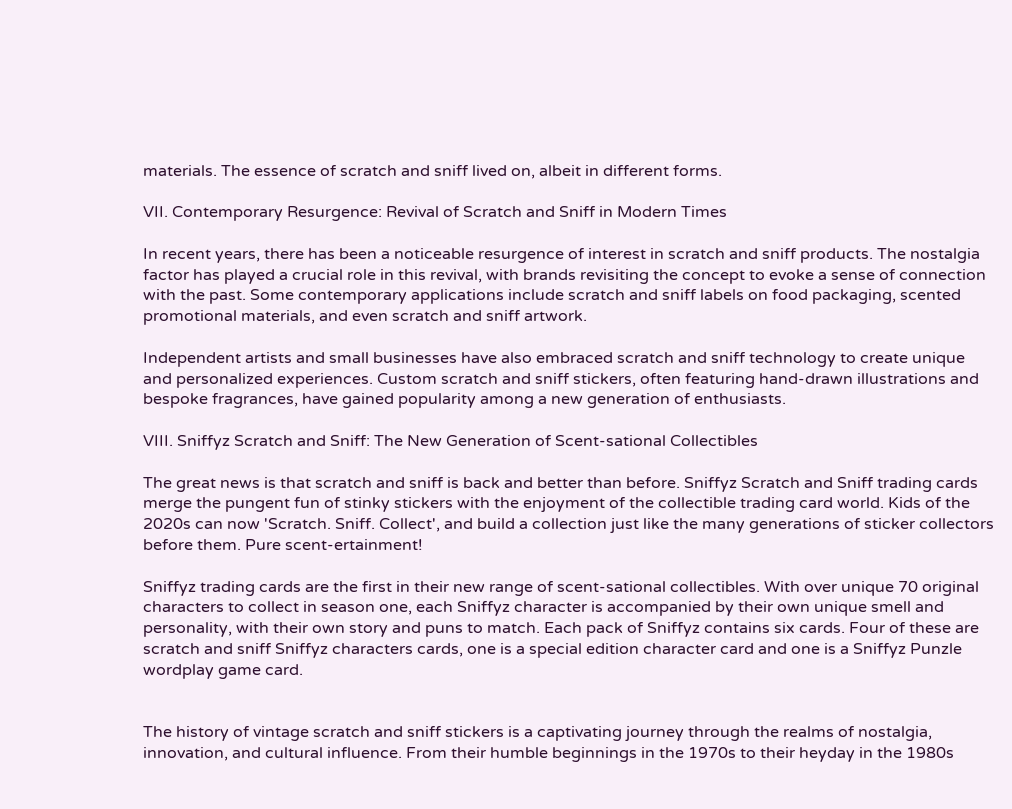materials. The essence of scratch and sniff lived on, albeit in different forms.

VII. Contemporary Resurgence: Revival of Scratch and Sniff in Modern Times

In recent years, there has been a noticeable resurgence of interest in scratch and sniff products. The nostalgia factor has played a crucial role in this revival, with brands revisiting the concept to evoke a sense of connection with the past. Some contemporary applications include scratch and sniff labels on food packaging, scented promotional materials, and even scratch and sniff artwork.

Independent artists and small businesses have also embraced scratch and sniff technology to create unique and personalized experiences. Custom scratch and sniff stickers, often featuring hand-drawn illustrations and bespoke fragrances, have gained popularity among a new generation of enthusiasts.

VIII. Sniffyz Scratch and Sniff: The New Generation of Scent-sational Collectibles

The great news is that scratch and sniff is back and better than before. Sniffyz Scratch and Sniff trading cards merge the pungent fun of stinky stickers with the enjoyment of the collectible trading card world. Kids of the 2020s can now 'Scratch. Sniff. Collect', and build a collection just like the many generations of sticker collectors before them. Pure scent-ertainment!

Sniffyz trading cards are the first in their new range of scent-sational collectibles. With over unique 70 original characters to collect in season one, each Sniffyz character is accompanied by their own unique smell and personality, with their own story and puns to match. Each pack of Sniffyz contains six cards. Four of these are scratch and sniff Sniffyz characters cards, one is a special edition character card and one is a Sniffyz Punzle wordplay game card.


The history of vintage scratch and sniff stickers is a captivating journey through the realms of nostalgia, innovation, and cultural influence. From their humble beginnings in the 1970s to their heyday in the 1980s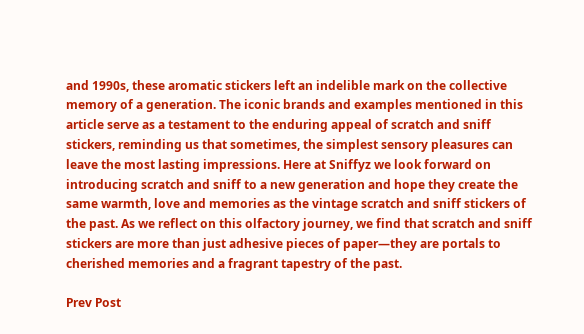and 1990s, these aromatic stickers left an indelible mark on the collective memory of a generation. The iconic brands and examples mentioned in this article serve as a testament to the enduring appeal of scratch and sniff stickers, reminding us that sometimes, the simplest sensory pleasures can leave the most lasting impressions. Here at Sniffyz we look forward on introducing scratch and sniff to a new generation and hope they create the same warmth, love and memories as the vintage scratch and sniff stickers of the past. As we reflect on this olfactory journey, we find that scratch and sniff stickers are more than just adhesive pieces of paper—they are portals to cherished memories and a fragrant tapestry of the past.

Prev Post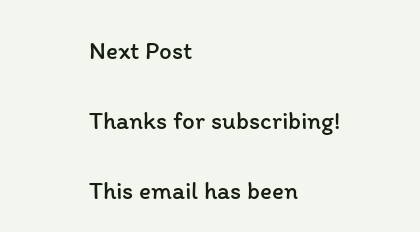Next Post

Thanks for subscribing!

This email has been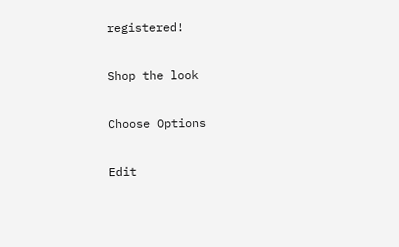registered!

Shop the look

Choose Options

Edit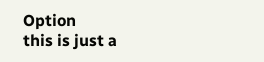Option
this is just a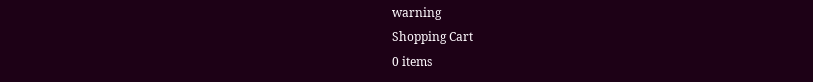warning
Shopping Cart
0 items